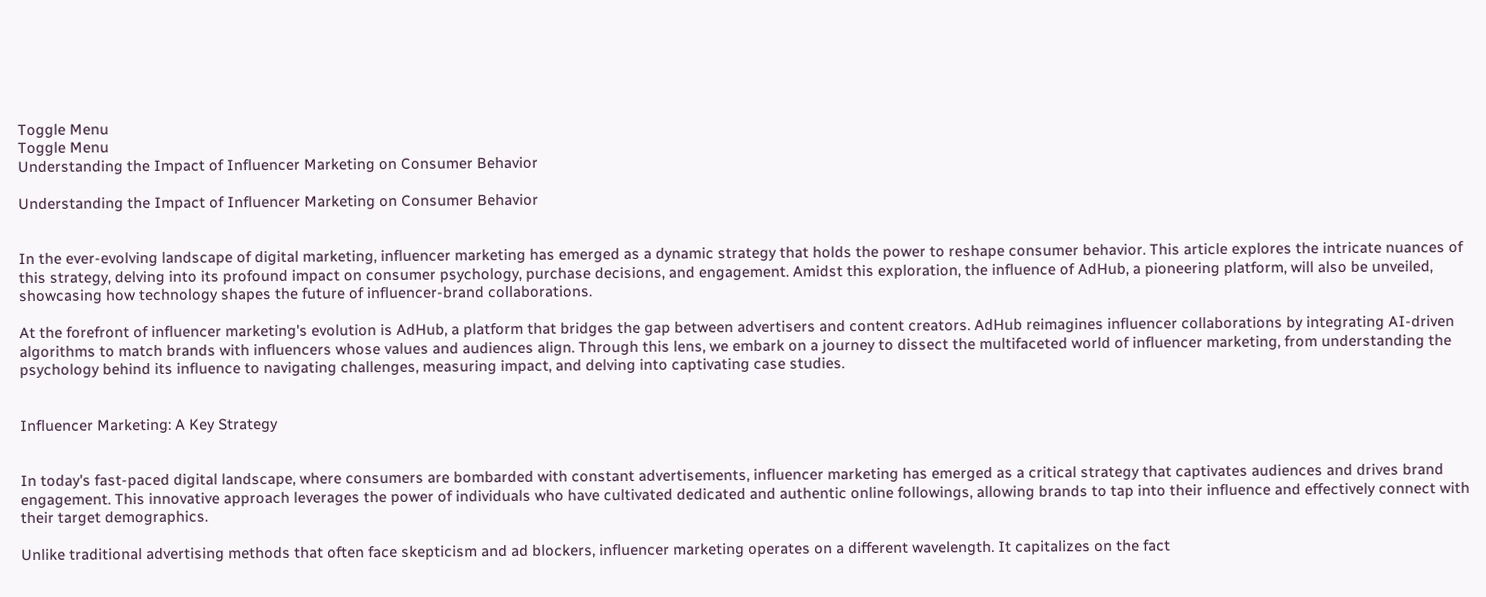Toggle Menu
Toggle Menu
Understanding the Impact of Influencer Marketing on Consumer Behavior

Understanding the Impact of Influencer Marketing on Consumer Behavior


In the ever-evolving landscape of digital marketing, influencer marketing has emerged as a dynamic strategy that holds the power to reshape consumer behavior. This article explores the intricate nuances of this strategy, delving into its profound impact on consumer psychology, purchase decisions, and engagement. Amidst this exploration, the influence of AdHub, a pioneering platform, will also be unveiled, showcasing how technology shapes the future of influencer-brand collaborations.

At the forefront of influencer marketing's evolution is AdHub, a platform that bridges the gap between advertisers and content creators. AdHub reimagines influencer collaborations by integrating AI-driven algorithms to match brands with influencers whose values and audiences align. Through this lens, we embark on a journey to dissect the multifaceted world of influencer marketing, from understanding the psychology behind its influence to navigating challenges, measuring impact, and delving into captivating case studies.


Influencer Marketing: A Key Strategy


In today's fast-paced digital landscape, where consumers are bombarded with constant advertisements, influencer marketing has emerged as a critical strategy that captivates audiences and drives brand engagement. This innovative approach leverages the power of individuals who have cultivated dedicated and authentic online followings, allowing brands to tap into their influence and effectively connect with their target demographics.

Unlike traditional advertising methods that often face skepticism and ad blockers, influencer marketing operates on a different wavelength. It capitalizes on the fact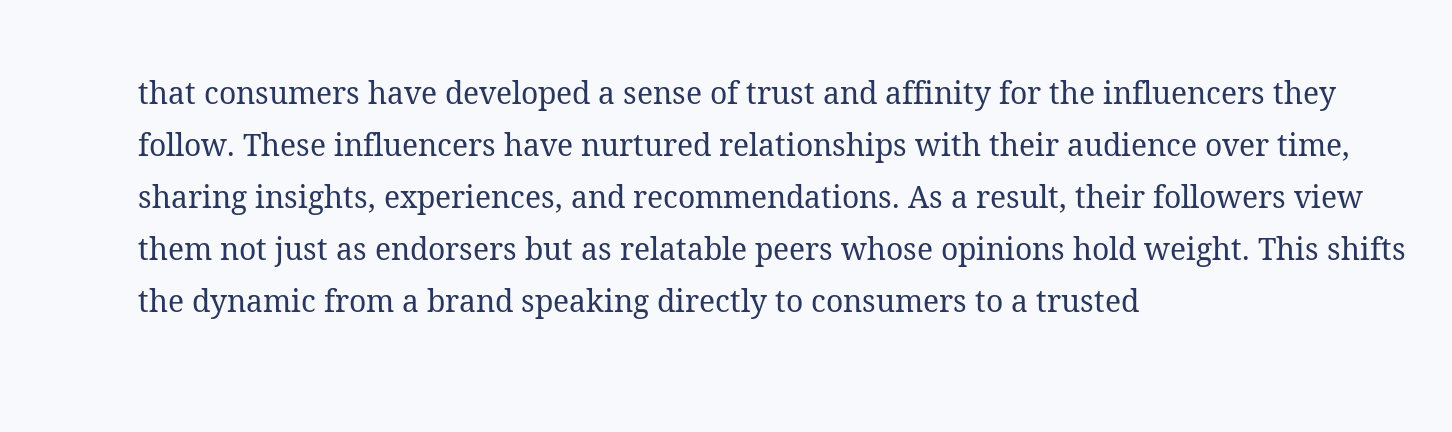that consumers have developed a sense of trust and affinity for the influencers they follow. These influencers have nurtured relationships with their audience over time, sharing insights, experiences, and recommendations. As a result, their followers view them not just as endorsers but as relatable peers whose opinions hold weight. This shifts the dynamic from a brand speaking directly to consumers to a trusted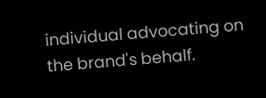individual advocating on the brand's behalf.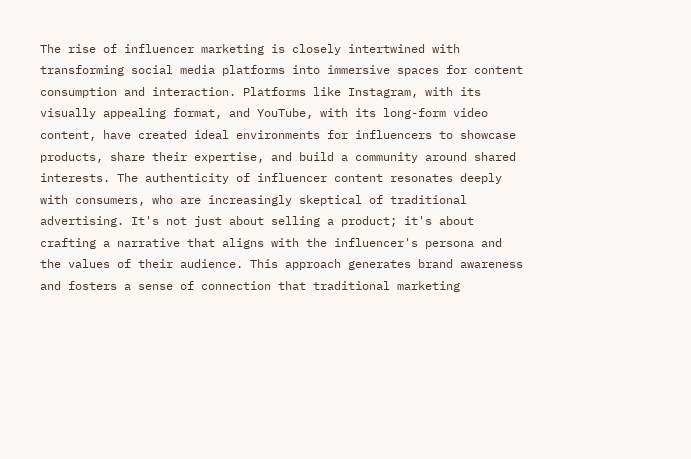The rise of influencer marketing is closely intertwined with transforming social media platforms into immersive spaces for content consumption and interaction. Platforms like Instagram, with its visually appealing format, and YouTube, with its long-form video content, have created ideal environments for influencers to showcase products, share their expertise, and build a community around shared interests. The authenticity of influencer content resonates deeply with consumers, who are increasingly skeptical of traditional advertising. It's not just about selling a product; it's about crafting a narrative that aligns with the influencer's persona and the values of their audience. This approach generates brand awareness and fosters a sense of connection that traditional marketing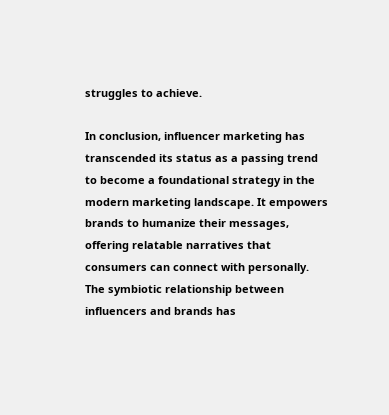struggles to achieve.

In conclusion, influencer marketing has transcended its status as a passing trend to become a foundational strategy in the modern marketing landscape. It empowers brands to humanize their messages, offering relatable narratives that consumers can connect with personally. The symbiotic relationship between influencers and brands has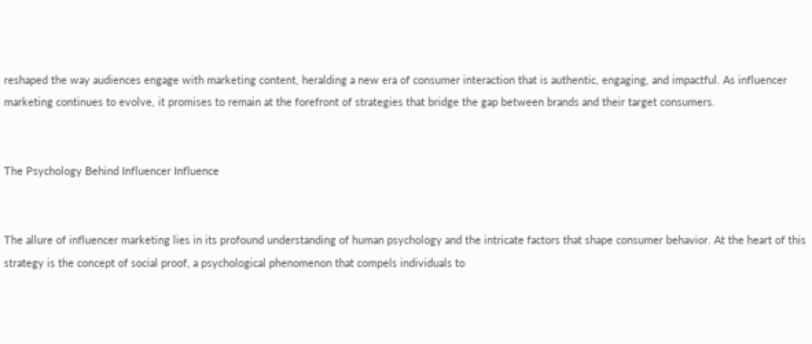reshaped the way audiences engage with marketing content, heralding a new era of consumer interaction that is authentic, engaging, and impactful. As influencer marketing continues to evolve, it promises to remain at the forefront of strategies that bridge the gap between brands and their target consumers.


The Psychology Behind Influencer Influence


The allure of influencer marketing lies in its profound understanding of human psychology and the intricate factors that shape consumer behavior. At the heart of this strategy is the concept of social proof, a psychological phenomenon that compels individuals to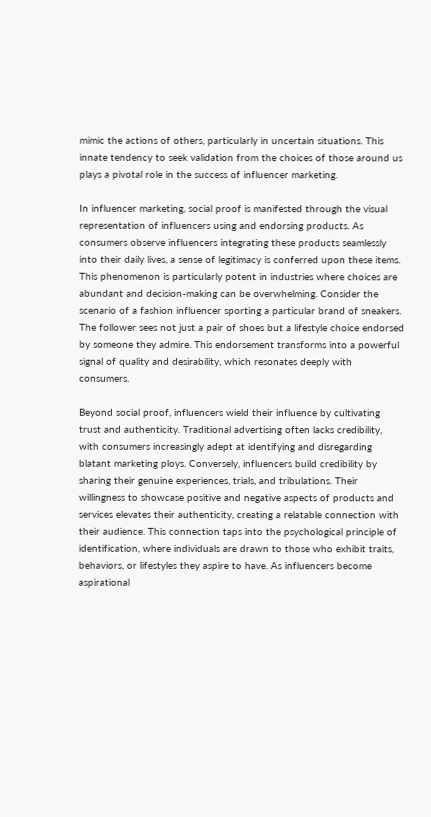mimic the actions of others, particularly in uncertain situations. This innate tendency to seek validation from the choices of those around us plays a pivotal role in the success of influencer marketing.

In influencer marketing, social proof is manifested through the visual representation of influencers using and endorsing products. As consumers observe influencers integrating these products seamlessly into their daily lives, a sense of legitimacy is conferred upon these items. This phenomenon is particularly potent in industries where choices are abundant and decision-making can be overwhelming. Consider the scenario of a fashion influencer sporting a particular brand of sneakers. The follower sees not just a pair of shoes but a lifestyle choice endorsed by someone they admire. This endorsement transforms into a powerful signal of quality and desirability, which resonates deeply with consumers.

Beyond social proof, influencers wield their influence by cultivating trust and authenticity. Traditional advertising often lacks credibility, with consumers increasingly adept at identifying and disregarding blatant marketing ploys. Conversely, influencers build credibility by sharing their genuine experiences, trials, and tribulations. Their willingness to showcase positive and negative aspects of products and services elevates their authenticity, creating a relatable connection with their audience. This connection taps into the psychological principle of identification, where individuals are drawn to those who exhibit traits, behaviors, or lifestyles they aspire to have. As influencers become aspirational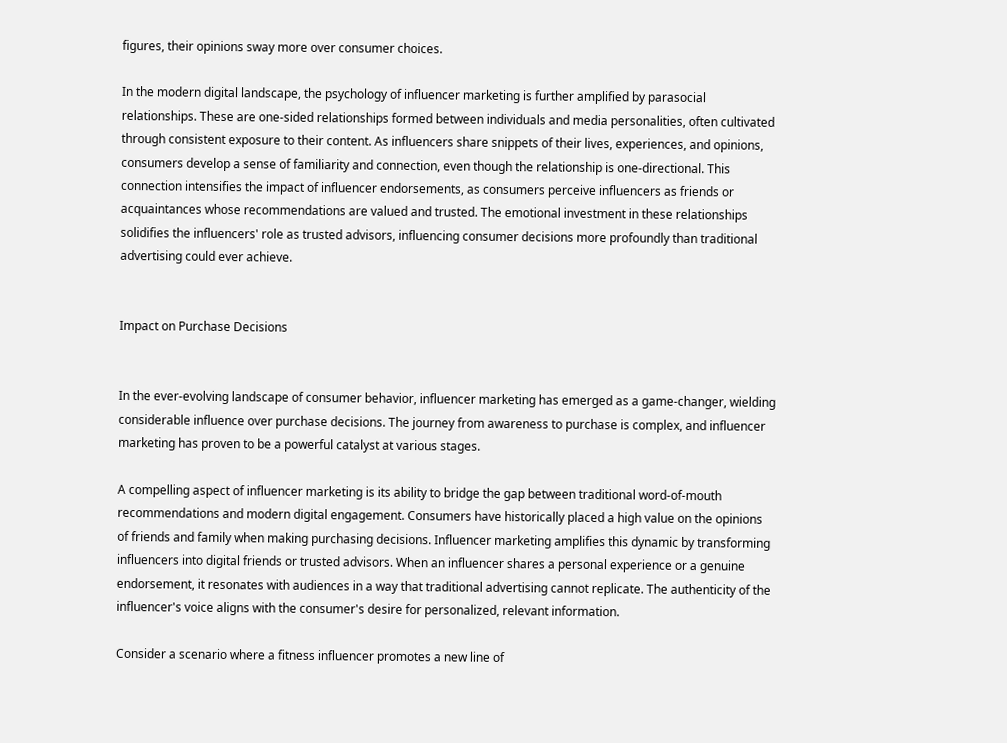figures, their opinions sway more over consumer choices.

In the modern digital landscape, the psychology of influencer marketing is further amplified by parasocial relationships. These are one-sided relationships formed between individuals and media personalities, often cultivated through consistent exposure to their content. As influencers share snippets of their lives, experiences, and opinions, consumers develop a sense of familiarity and connection, even though the relationship is one-directional. This connection intensifies the impact of influencer endorsements, as consumers perceive influencers as friends or acquaintances whose recommendations are valued and trusted. The emotional investment in these relationships solidifies the influencers' role as trusted advisors, influencing consumer decisions more profoundly than traditional advertising could ever achieve.


Impact on Purchase Decisions


In the ever-evolving landscape of consumer behavior, influencer marketing has emerged as a game-changer, wielding considerable influence over purchase decisions. The journey from awareness to purchase is complex, and influencer marketing has proven to be a powerful catalyst at various stages.

A compelling aspect of influencer marketing is its ability to bridge the gap between traditional word-of-mouth recommendations and modern digital engagement. Consumers have historically placed a high value on the opinions of friends and family when making purchasing decisions. Influencer marketing amplifies this dynamic by transforming influencers into digital friends or trusted advisors. When an influencer shares a personal experience or a genuine endorsement, it resonates with audiences in a way that traditional advertising cannot replicate. The authenticity of the influencer's voice aligns with the consumer's desire for personalized, relevant information.

Consider a scenario where a fitness influencer promotes a new line of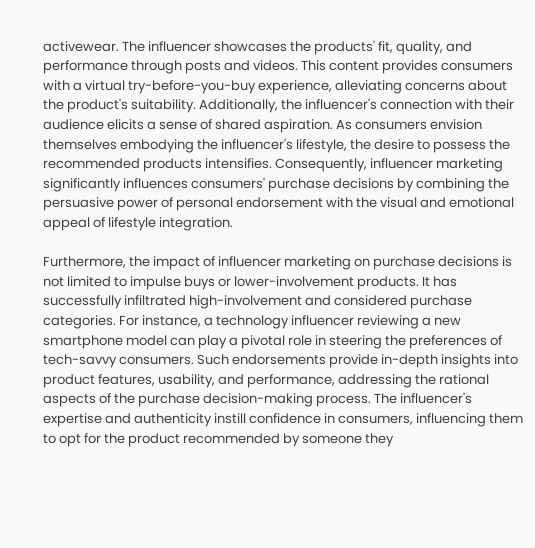activewear. The influencer showcases the products' fit, quality, and performance through posts and videos. This content provides consumers with a virtual try-before-you-buy experience, alleviating concerns about the product's suitability. Additionally, the influencer's connection with their audience elicits a sense of shared aspiration. As consumers envision themselves embodying the influencer's lifestyle, the desire to possess the recommended products intensifies. Consequently, influencer marketing significantly influences consumers' purchase decisions by combining the persuasive power of personal endorsement with the visual and emotional appeal of lifestyle integration.

Furthermore, the impact of influencer marketing on purchase decisions is not limited to impulse buys or lower-involvement products. It has successfully infiltrated high-involvement and considered purchase categories. For instance, a technology influencer reviewing a new smartphone model can play a pivotal role in steering the preferences of tech-savvy consumers. Such endorsements provide in-depth insights into product features, usability, and performance, addressing the rational aspects of the purchase decision-making process. The influencer's expertise and authenticity instill confidence in consumers, influencing them to opt for the product recommended by someone they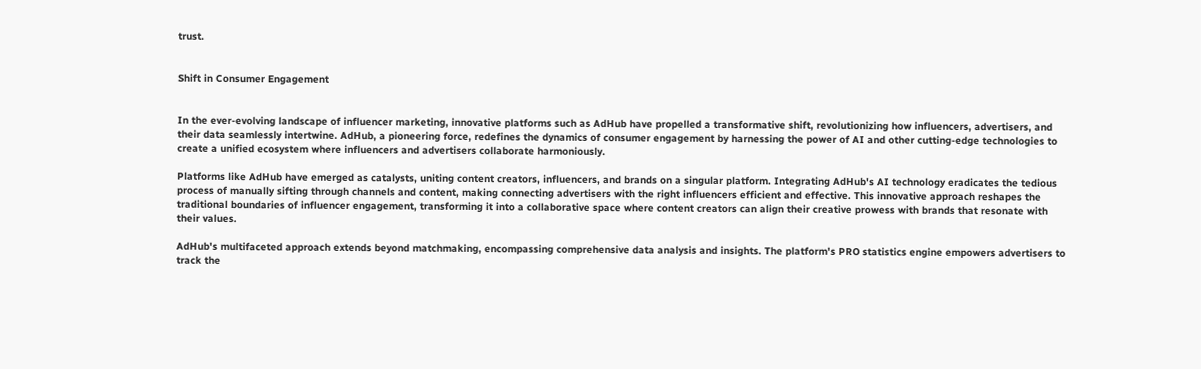trust.


Shift in Consumer Engagement


In the ever-evolving landscape of influencer marketing, innovative platforms such as AdHub have propelled a transformative shift, revolutionizing how influencers, advertisers, and their data seamlessly intertwine. AdHub, a pioneering force, redefines the dynamics of consumer engagement by harnessing the power of AI and other cutting-edge technologies to create a unified ecosystem where influencers and advertisers collaborate harmoniously.

Platforms like AdHub have emerged as catalysts, uniting content creators, influencers, and brands on a singular platform. Integrating AdHub's AI technology eradicates the tedious process of manually sifting through channels and content, making connecting advertisers with the right influencers efficient and effective. This innovative approach reshapes the traditional boundaries of influencer engagement, transforming it into a collaborative space where content creators can align their creative prowess with brands that resonate with their values.

AdHub's multifaceted approach extends beyond matchmaking, encompassing comprehensive data analysis and insights. The platform's PRO statistics engine empowers advertisers to track the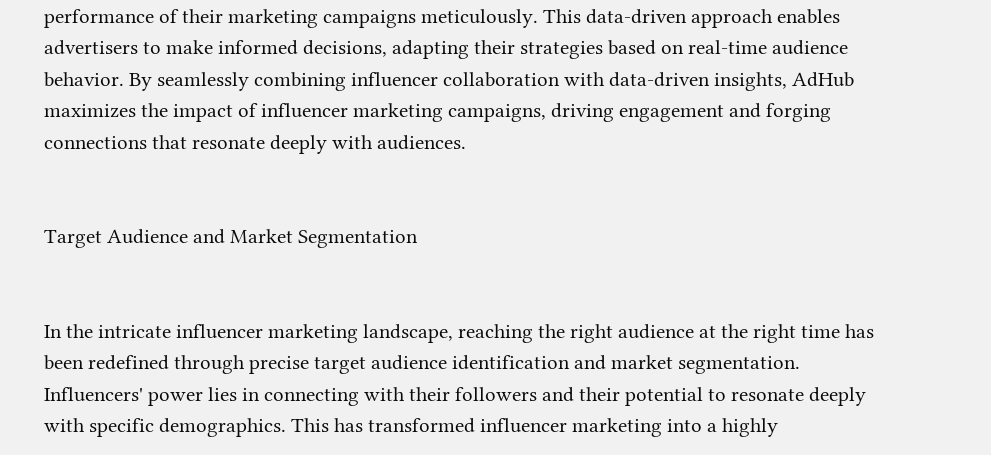performance of their marketing campaigns meticulously. This data-driven approach enables advertisers to make informed decisions, adapting their strategies based on real-time audience behavior. By seamlessly combining influencer collaboration with data-driven insights, AdHub maximizes the impact of influencer marketing campaigns, driving engagement and forging connections that resonate deeply with audiences.


Target Audience and Market Segmentation


In the intricate influencer marketing landscape, reaching the right audience at the right time has been redefined through precise target audience identification and market segmentation. Influencers' power lies in connecting with their followers and their potential to resonate deeply with specific demographics. This has transformed influencer marketing into a highly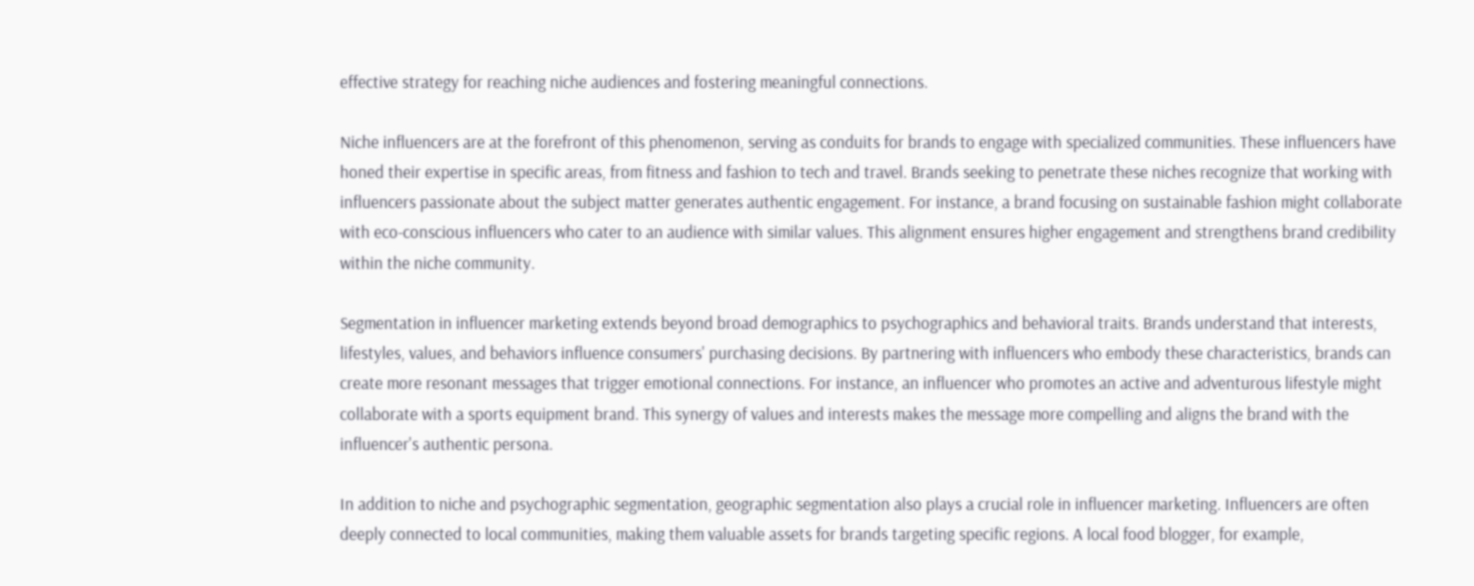effective strategy for reaching niche audiences and fostering meaningful connections.

Niche influencers are at the forefront of this phenomenon, serving as conduits for brands to engage with specialized communities. These influencers have honed their expertise in specific areas, from fitness and fashion to tech and travel. Brands seeking to penetrate these niches recognize that working with influencers passionate about the subject matter generates authentic engagement. For instance, a brand focusing on sustainable fashion might collaborate with eco-conscious influencers who cater to an audience with similar values. This alignment ensures higher engagement and strengthens brand credibility within the niche community.

Segmentation in influencer marketing extends beyond broad demographics to psychographics and behavioral traits. Brands understand that interests, lifestyles, values, and behaviors influence consumers' purchasing decisions. By partnering with influencers who embody these characteristics, brands can create more resonant messages that trigger emotional connections. For instance, an influencer who promotes an active and adventurous lifestyle might collaborate with a sports equipment brand. This synergy of values and interests makes the message more compelling and aligns the brand with the influencer's authentic persona.

In addition to niche and psychographic segmentation, geographic segmentation also plays a crucial role in influencer marketing. Influencers are often deeply connected to local communities, making them valuable assets for brands targeting specific regions. A local food blogger, for example,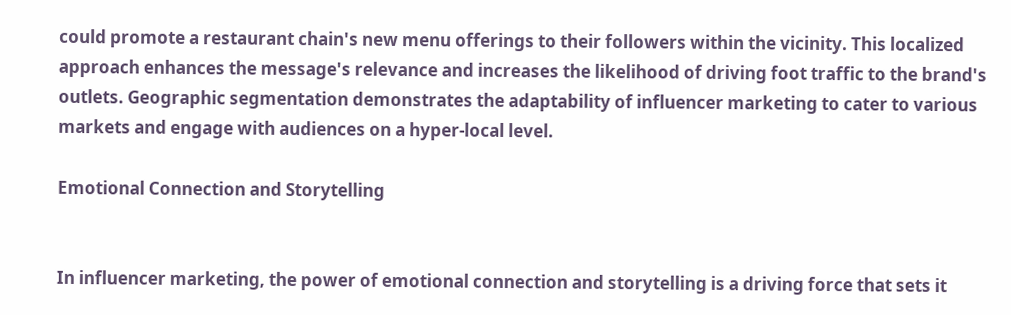could promote a restaurant chain's new menu offerings to their followers within the vicinity. This localized approach enhances the message's relevance and increases the likelihood of driving foot traffic to the brand's outlets. Geographic segmentation demonstrates the adaptability of influencer marketing to cater to various markets and engage with audiences on a hyper-local level.

Emotional Connection and Storytelling


In influencer marketing, the power of emotional connection and storytelling is a driving force that sets it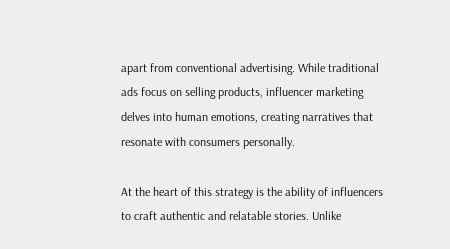apart from conventional advertising. While traditional ads focus on selling products, influencer marketing delves into human emotions, creating narratives that resonate with consumers personally.

At the heart of this strategy is the ability of influencers to craft authentic and relatable stories. Unlike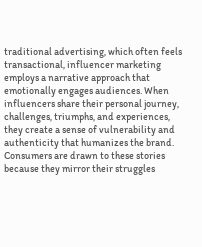traditional advertising, which often feels transactional, influencer marketing employs a narrative approach that emotionally engages audiences. When influencers share their personal journey, challenges, triumphs, and experiences, they create a sense of vulnerability and authenticity that humanizes the brand. Consumers are drawn to these stories because they mirror their struggles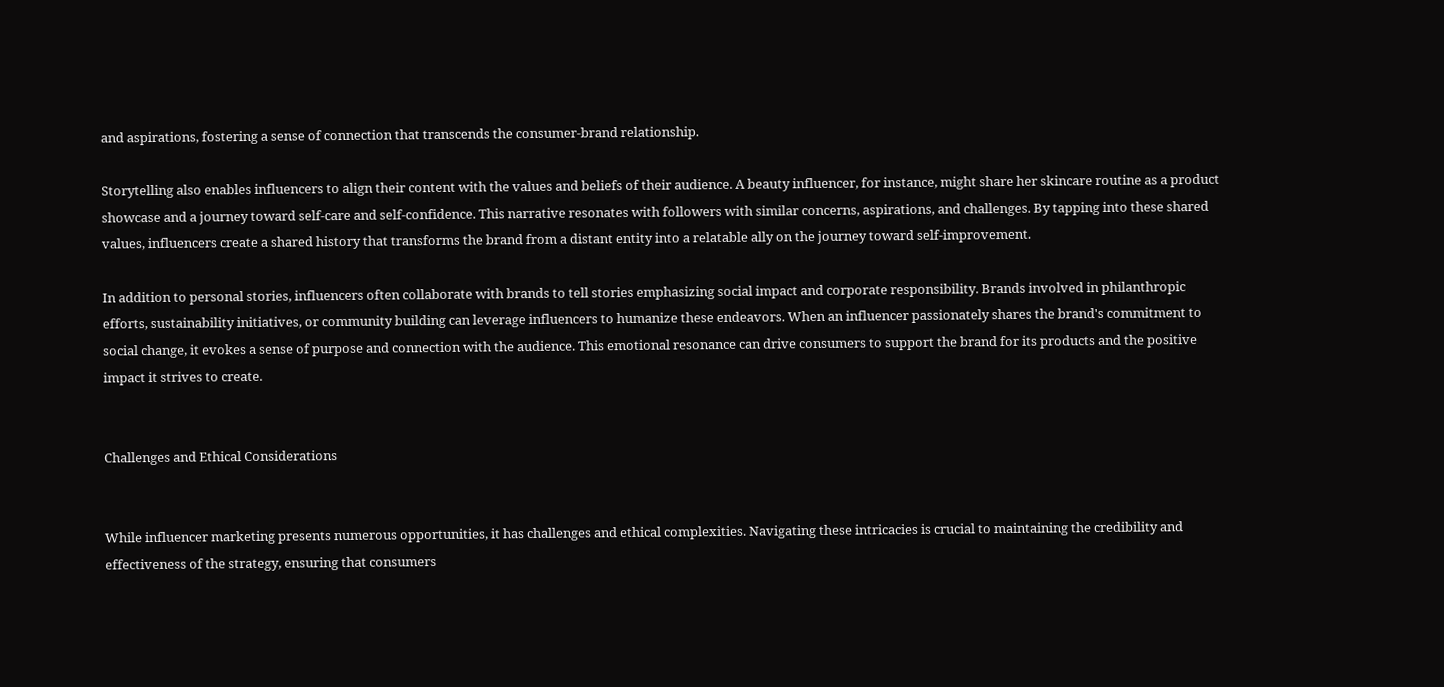and aspirations, fostering a sense of connection that transcends the consumer-brand relationship.

Storytelling also enables influencers to align their content with the values and beliefs of their audience. A beauty influencer, for instance, might share her skincare routine as a product showcase and a journey toward self-care and self-confidence. This narrative resonates with followers with similar concerns, aspirations, and challenges. By tapping into these shared values, influencers create a shared history that transforms the brand from a distant entity into a relatable ally on the journey toward self-improvement.

In addition to personal stories, influencers often collaborate with brands to tell stories emphasizing social impact and corporate responsibility. Brands involved in philanthropic efforts, sustainability initiatives, or community building can leverage influencers to humanize these endeavors. When an influencer passionately shares the brand's commitment to social change, it evokes a sense of purpose and connection with the audience. This emotional resonance can drive consumers to support the brand for its products and the positive impact it strives to create.


Challenges and Ethical Considerations


While influencer marketing presents numerous opportunities, it has challenges and ethical complexities. Navigating these intricacies is crucial to maintaining the credibility and effectiveness of the strategy, ensuring that consumers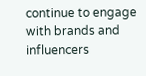continue to engage with brands and influencers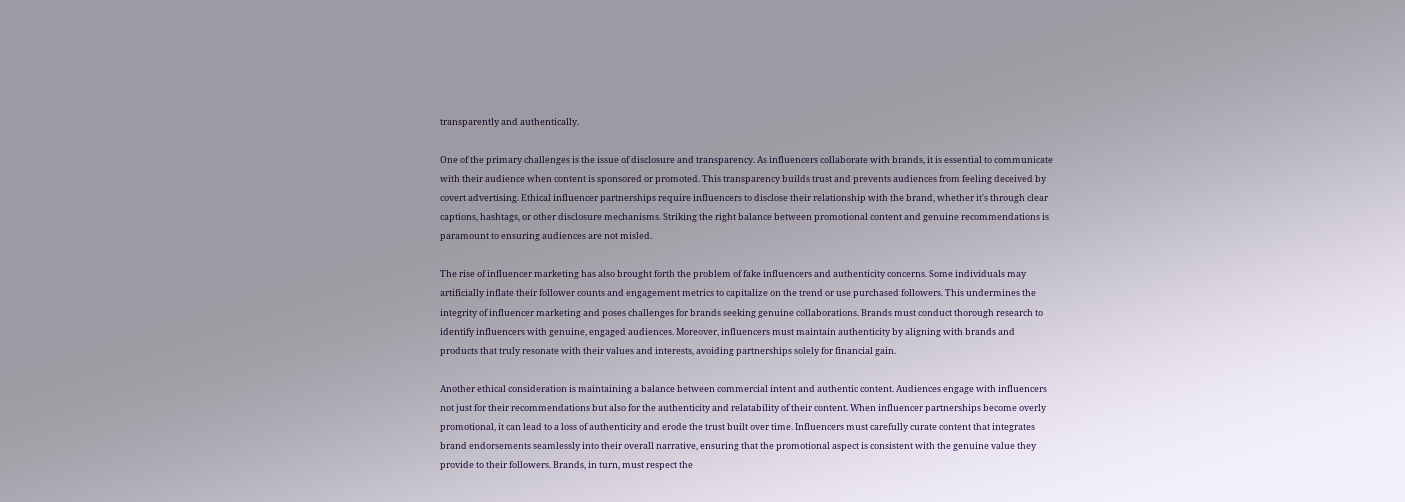transparently and authentically.

One of the primary challenges is the issue of disclosure and transparency. As influencers collaborate with brands, it is essential to communicate with their audience when content is sponsored or promoted. This transparency builds trust and prevents audiences from feeling deceived by covert advertising. Ethical influencer partnerships require influencers to disclose their relationship with the brand, whether it's through clear captions, hashtags, or other disclosure mechanisms. Striking the right balance between promotional content and genuine recommendations is paramount to ensuring audiences are not misled.

The rise of influencer marketing has also brought forth the problem of fake influencers and authenticity concerns. Some individuals may artificially inflate their follower counts and engagement metrics to capitalize on the trend or use purchased followers. This undermines the integrity of influencer marketing and poses challenges for brands seeking genuine collaborations. Brands must conduct thorough research to identify influencers with genuine, engaged audiences. Moreover, influencers must maintain authenticity by aligning with brands and products that truly resonate with their values and interests, avoiding partnerships solely for financial gain.

Another ethical consideration is maintaining a balance between commercial intent and authentic content. Audiences engage with influencers not just for their recommendations but also for the authenticity and relatability of their content. When influencer partnerships become overly promotional, it can lead to a loss of authenticity and erode the trust built over time. Influencers must carefully curate content that integrates brand endorsements seamlessly into their overall narrative, ensuring that the promotional aspect is consistent with the genuine value they provide to their followers. Brands, in turn, must respect the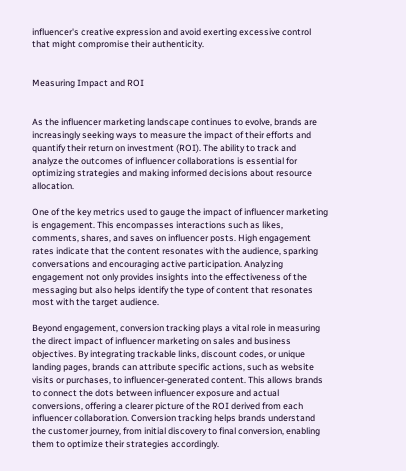influencer's creative expression and avoid exerting excessive control that might compromise their authenticity.


Measuring Impact and ROI


As the influencer marketing landscape continues to evolve, brands are increasingly seeking ways to measure the impact of their efforts and quantify their return on investment (ROI). The ability to track and analyze the outcomes of influencer collaborations is essential for optimizing strategies and making informed decisions about resource allocation.

One of the key metrics used to gauge the impact of influencer marketing is engagement. This encompasses interactions such as likes, comments, shares, and saves on influencer posts. High engagement rates indicate that the content resonates with the audience, sparking conversations and encouraging active participation. Analyzing engagement not only provides insights into the effectiveness of the messaging but also helps identify the type of content that resonates most with the target audience.

Beyond engagement, conversion tracking plays a vital role in measuring the direct impact of influencer marketing on sales and business objectives. By integrating trackable links, discount codes, or unique landing pages, brands can attribute specific actions, such as website visits or purchases, to influencer-generated content. This allows brands to connect the dots between influencer exposure and actual conversions, offering a clearer picture of the ROI derived from each influencer collaboration. Conversion tracking helps brands understand the customer journey, from initial discovery to final conversion, enabling them to optimize their strategies accordingly.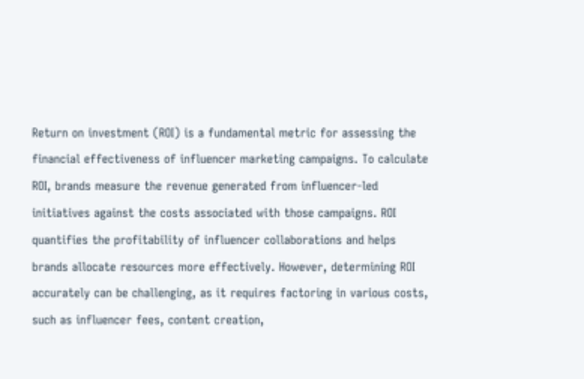Return on investment (ROI) is a fundamental metric for assessing the financial effectiveness of influencer marketing campaigns. To calculate ROI, brands measure the revenue generated from influencer-led initiatives against the costs associated with those campaigns. ROI quantifies the profitability of influencer collaborations and helps brands allocate resources more effectively. However, determining ROI accurately can be challenging, as it requires factoring in various costs, such as influencer fees, content creation,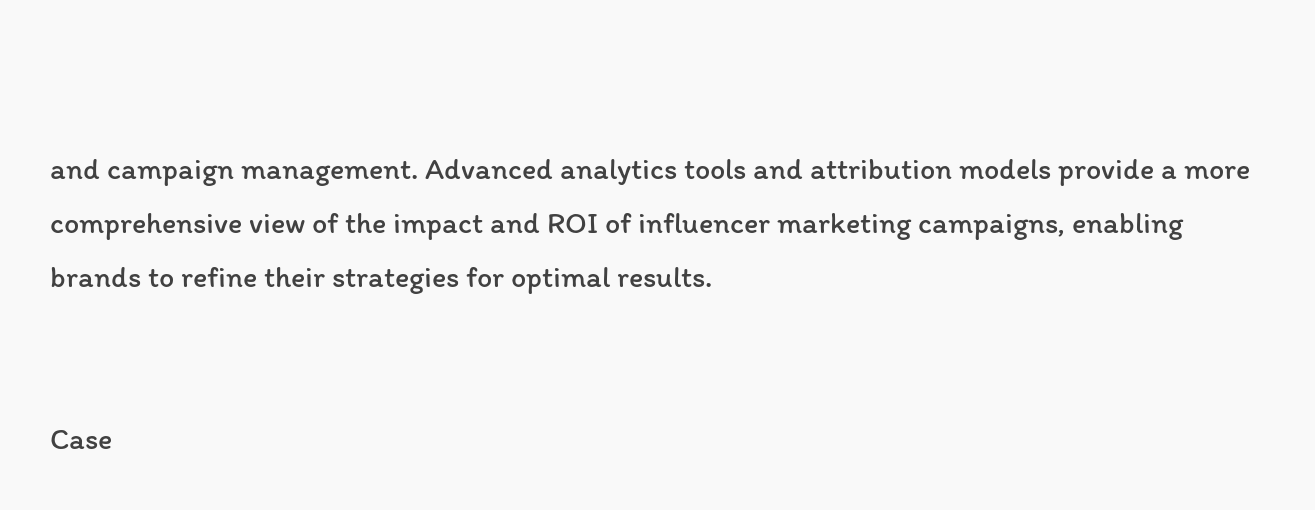and campaign management. Advanced analytics tools and attribution models provide a more comprehensive view of the impact and ROI of influencer marketing campaigns, enabling brands to refine their strategies for optimal results.


Case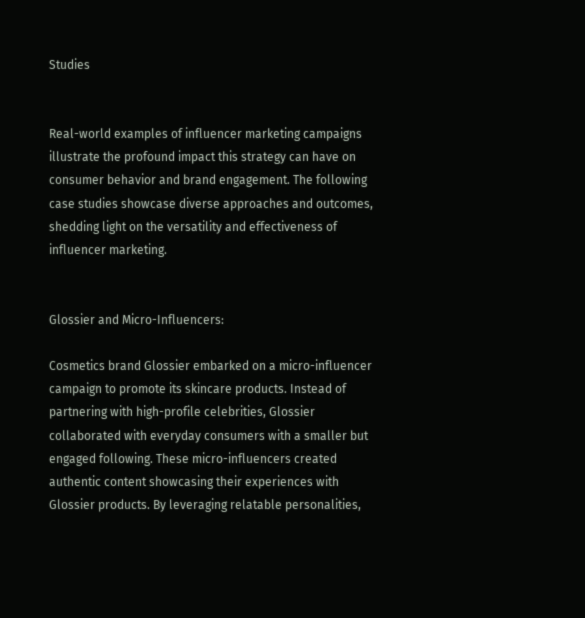Studies


Real-world examples of influencer marketing campaigns illustrate the profound impact this strategy can have on consumer behavior and brand engagement. The following case studies showcase diverse approaches and outcomes, shedding light on the versatility and effectiveness of influencer marketing.


Glossier and Micro-Influencers:

Cosmetics brand Glossier embarked on a micro-influencer campaign to promote its skincare products. Instead of partnering with high-profile celebrities, Glossier collaborated with everyday consumers with a smaller but engaged following. These micro-influencers created authentic content showcasing their experiences with Glossier products. By leveraging relatable personalities,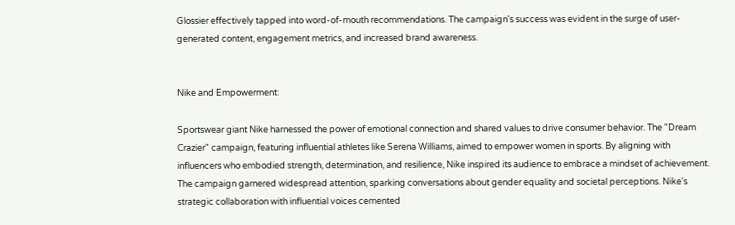Glossier effectively tapped into word-of-mouth recommendations. The campaign's success was evident in the surge of user-generated content, engagement metrics, and increased brand awareness.


Nike and Empowerment:

Sportswear giant Nike harnessed the power of emotional connection and shared values to drive consumer behavior. The "Dream Crazier" campaign, featuring influential athletes like Serena Williams, aimed to empower women in sports. By aligning with influencers who embodied strength, determination, and resilience, Nike inspired its audience to embrace a mindset of achievement. The campaign garnered widespread attention, sparking conversations about gender equality and societal perceptions. Nike's strategic collaboration with influential voices cemented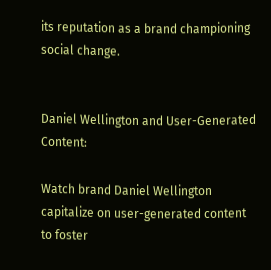its reputation as a brand championing social change.


Daniel Wellington and User-Generated Content:

Watch brand Daniel Wellington capitalize on user-generated content to foster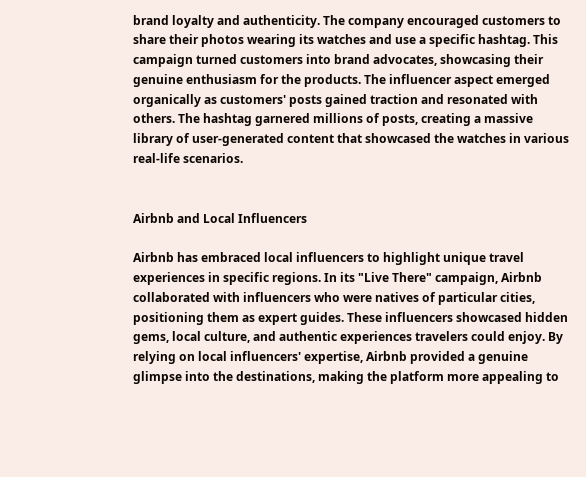brand loyalty and authenticity. The company encouraged customers to share their photos wearing its watches and use a specific hashtag. This campaign turned customers into brand advocates, showcasing their genuine enthusiasm for the products. The influencer aspect emerged organically as customers' posts gained traction and resonated with others. The hashtag garnered millions of posts, creating a massive library of user-generated content that showcased the watches in various real-life scenarios.


Airbnb and Local Influencers

Airbnb has embraced local influencers to highlight unique travel experiences in specific regions. In its "Live There" campaign, Airbnb collaborated with influencers who were natives of particular cities, positioning them as expert guides. These influencers showcased hidden gems, local culture, and authentic experiences travelers could enjoy. By relying on local influencers' expertise, Airbnb provided a genuine glimpse into the destinations, making the platform more appealing to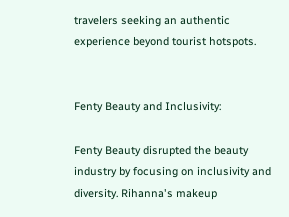travelers seeking an authentic experience beyond tourist hotspots.


Fenty Beauty and Inclusivity:

Fenty Beauty disrupted the beauty industry by focusing on inclusivity and diversity. Rihanna's makeup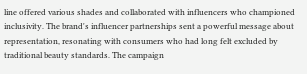line offered various shades and collaborated with influencers who championed inclusivity. The brand's influencer partnerships sent a powerful message about representation, resonating with consumers who had long felt excluded by traditional beauty standards. The campaign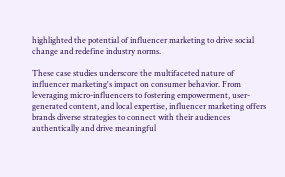highlighted the potential of influencer marketing to drive social change and redefine industry norms.

These case studies underscore the multifaceted nature of influencer marketing's impact on consumer behavior. From leveraging micro-influencers to fostering empowerment, user-generated content, and local expertise, influencer marketing offers brands diverse strategies to connect with their audiences authentically and drive meaningful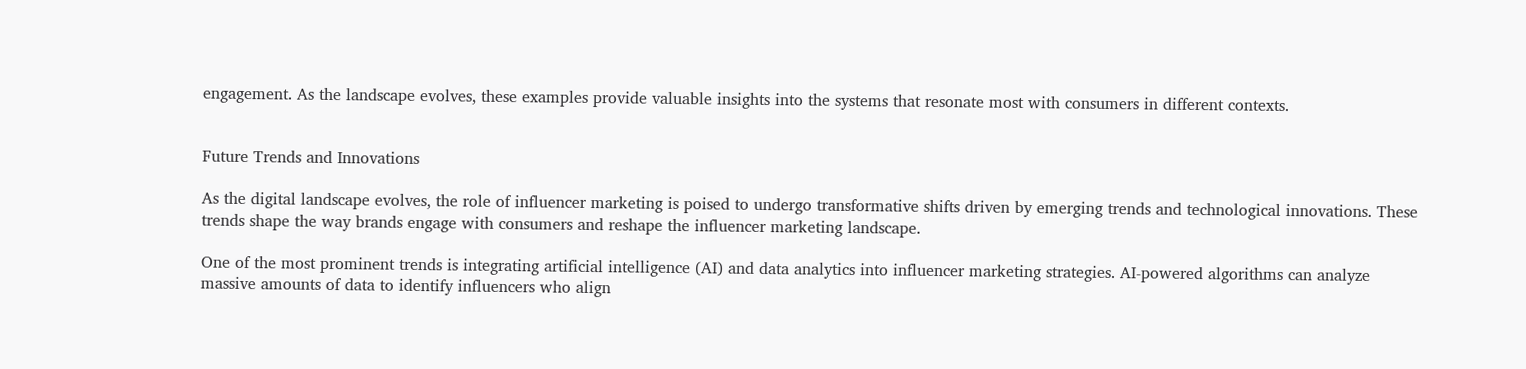engagement. As the landscape evolves, these examples provide valuable insights into the systems that resonate most with consumers in different contexts.


Future Trends and Innovations

As the digital landscape evolves, the role of influencer marketing is poised to undergo transformative shifts driven by emerging trends and technological innovations. These trends shape the way brands engage with consumers and reshape the influencer marketing landscape.

One of the most prominent trends is integrating artificial intelligence (AI) and data analytics into influencer marketing strategies. AI-powered algorithms can analyze massive amounts of data to identify influencers who align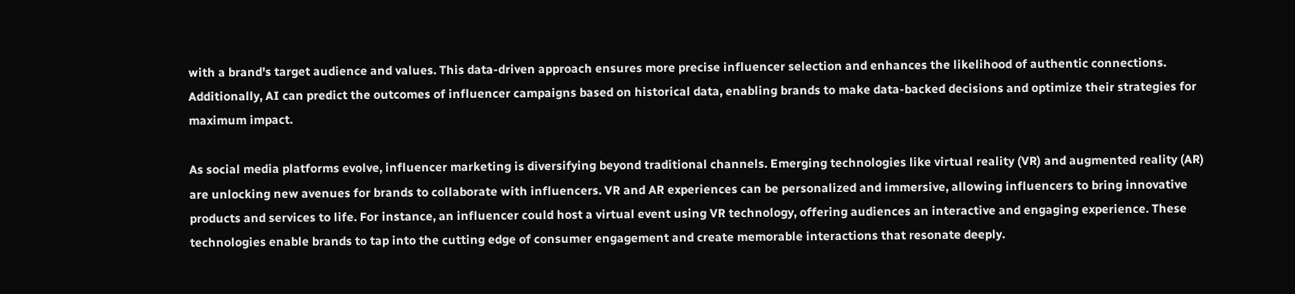with a brand's target audience and values. This data-driven approach ensures more precise influencer selection and enhances the likelihood of authentic connections. Additionally, AI can predict the outcomes of influencer campaigns based on historical data, enabling brands to make data-backed decisions and optimize their strategies for maximum impact.

As social media platforms evolve, influencer marketing is diversifying beyond traditional channels. Emerging technologies like virtual reality (VR) and augmented reality (AR) are unlocking new avenues for brands to collaborate with influencers. VR and AR experiences can be personalized and immersive, allowing influencers to bring innovative products and services to life. For instance, an influencer could host a virtual event using VR technology, offering audiences an interactive and engaging experience. These technologies enable brands to tap into the cutting edge of consumer engagement and create memorable interactions that resonate deeply.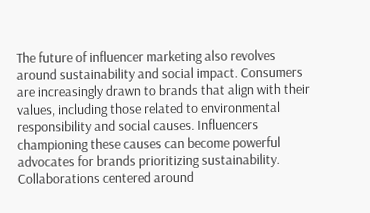The future of influencer marketing also revolves around sustainability and social impact. Consumers are increasingly drawn to brands that align with their values, including those related to environmental responsibility and social causes. Influencers championing these causes can become powerful advocates for brands prioritizing sustainability. Collaborations centered around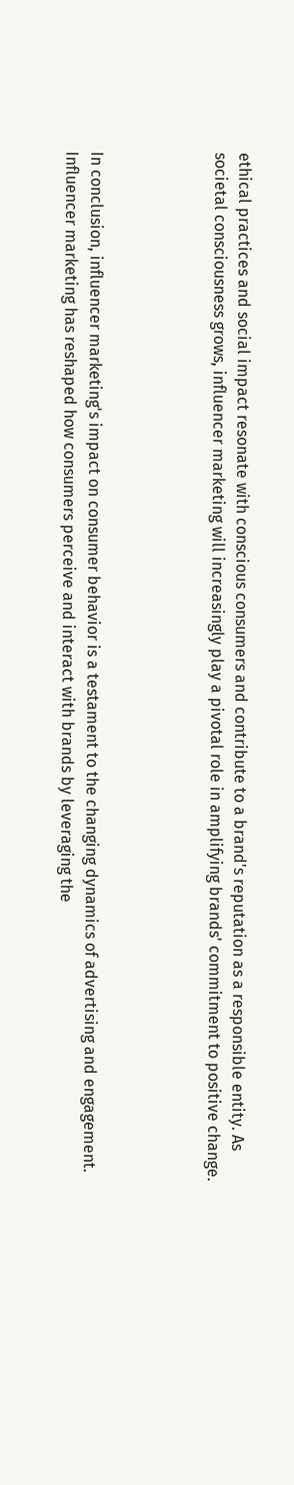ethical practices and social impact resonate with conscious consumers and contribute to a brand's reputation as a responsible entity. As societal consciousness grows, influencer marketing will increasingly play a pivotal role in amplifying brands' commitment to positive change.




In conclusion, influencer marketing's impact on consumer behavior is a testament to the changing dynamics of advertising and engagement. Influencer marketing has reshaped how consumers perceive and interact with brands by leveraging the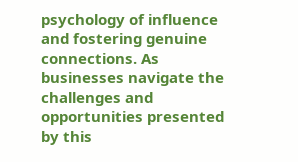psychology of influence and fostering genuine connections. As businesses navigate the challenges and opportunities presented by this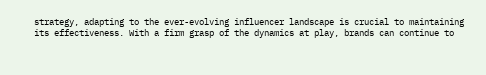strategy, adapting to the ever-evolving influencer landscape is crucial to maintaining its effectiveness. With a firm grasp of the dynamics at play, brands can continue to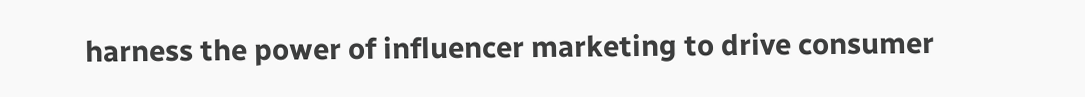harness the power of influencer marketing to drive consumer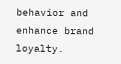behavior and enhance brand loyalty.